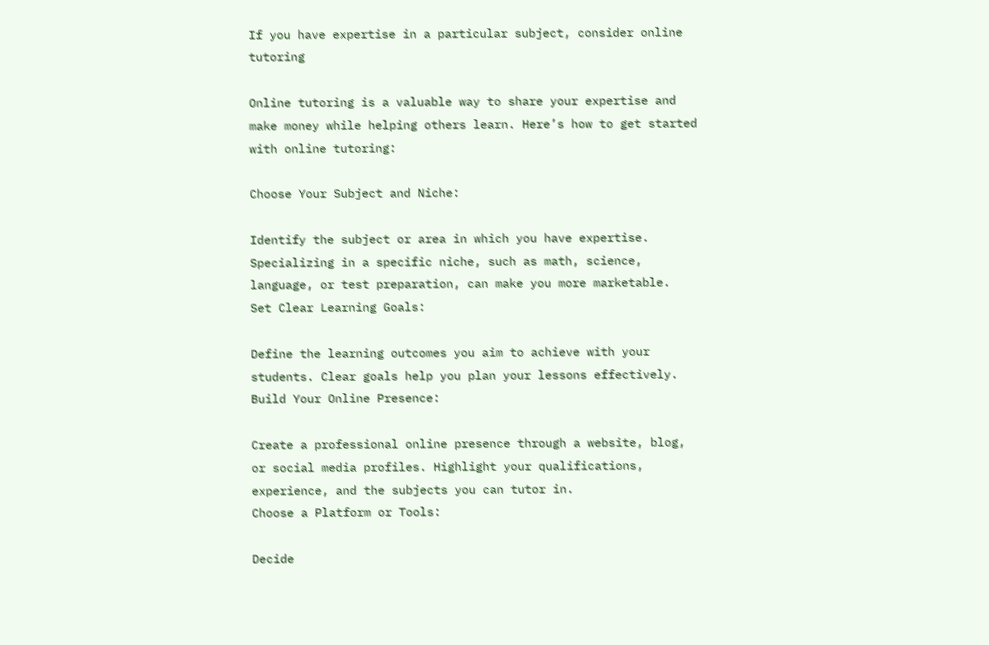If you have expertise in a particular subject, consider online tutoring

Online tutoring is a valuable way to share your expertise and make money while helping others learn. Here’s how to get started with online tutoring:

Choose Your Subject and Niche:

Identify the subject or area in which you have expertise. Specializing in a specific niche, such as math, science, language, or test preparation, can make you more marketable.
Set Clear Learning Goals:

Define the learning outcomes you aim to achieve with your students. Clear goals help you plan your lessons effectively.
Build Your Online Presence:

Create a professional online presence through a website, blog, or social media profiles. Highlight your qualifications, experience, and the subjects you can tutor in.
Choose a Platform or Tools:

Decide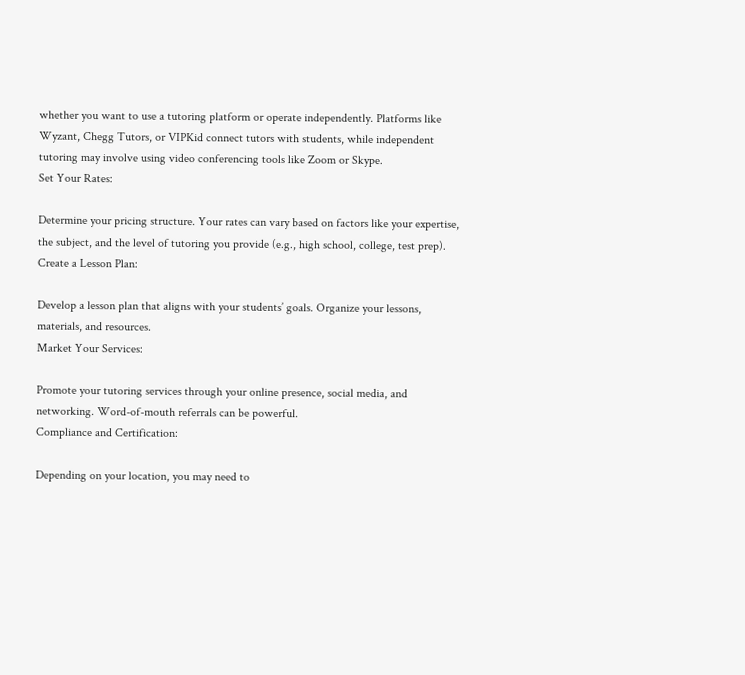whether you want to use a tutoring platform or operate independently. Platforms like Wyzant, Chegg Tutors, or VIPKid connect tutors with students, while independent tutoring may involve using video conferencing tools like Zoom or Skype.
Set Your Rates:

Determine your pricing structure. Your rates can vary based on factors like your expertise, the subject, and the level of tutoring you provide (e.g., high school, college, test prep).
Create a Lesson Plan:

Develop a lesson plan that aligns with your students’ goals. Organize your lessons, materials, and resources.
Market Your Services:

Promote your tutoring services through your online presence, social media, and networking. Word-of-mouth referrals can be powerful.
Compliance and Certification:

Depending on your location, you may need to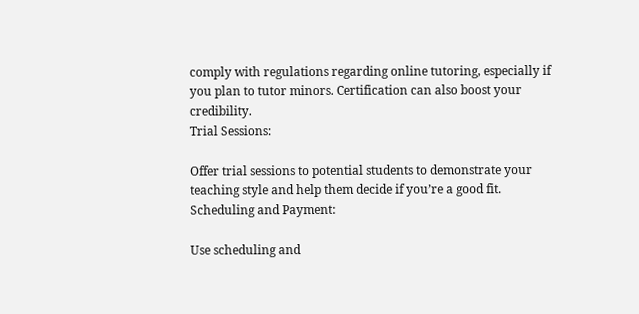comply with regulations regarding online tutoring, especially if you plan to tutor minors. Certification can also boost your credibility.
Trial Sessions:

Offer trial sessions to potential students to demonstrate your teaching style and help them decide if you’re a good fit.
Scheduling and Payment:

Use scheduling and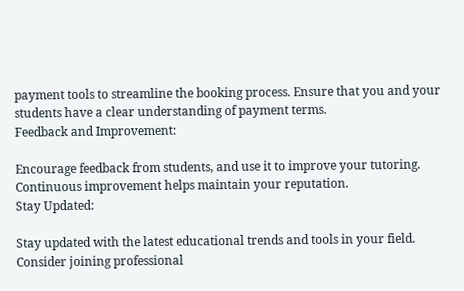payment tools to streamline the booking process. Ensure that you and your students have a clear understanding of payment terms.
Feedback and Improvement:

Encourage feedback from students, and use it to improve your tutoring. Continuous improvement helps maintain your reputation.
Stay Updated:

Stay updated with the latest educational trends and tools in your field. Consider joining professional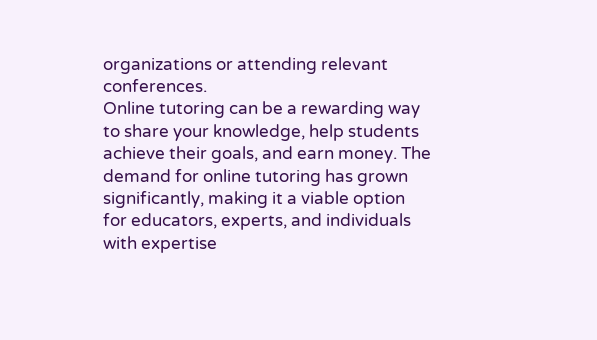organizations or attending relevant conferences.
Online tutoring can be a rewarding way to share your knowledge, help students achieve their goals, and earn money. The demand for online tutoring has grown significantly, making it a viable option for educators, experts, and individuals with expertise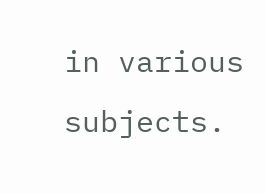in various subjects.